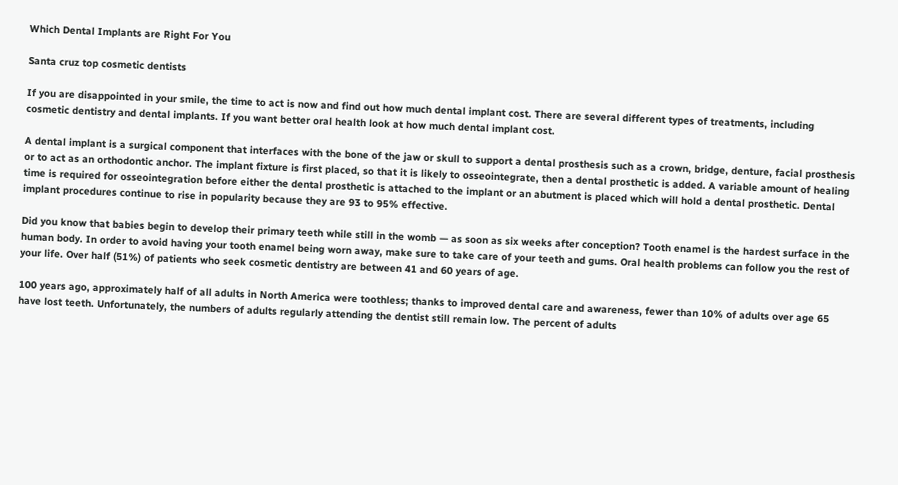Which Dental Implants are Right For You

Santa cruz top cosmetic dentists

If you are disappointed in your smile, the time to act is now and find out how much dental implant cost. There are several different types of treatments, including cosmetic dentistry and dental implants. If you want better oral health look at how much dental implant cost.

A dental implant is a surgical component that interfaces with the bone of the jaw or skull to support a dental prosthesis such as a crown, bridge, denture, facial prosthesis or to act as an orthodontic anchor. The implant fixture is first placed, so that it is likely to osseointegrate, then a dental prosthetic is added. A variable amount of healing time is required for osseointegration before either the dental prosthetic is attached to the implant or an abutment is placed which will hold a dental prosthetic. Dental implant procedures continue to rise in popularity because they are 93 to 95% effective.

Did you know that babies begin to develop their primary teeth while still in the womb — as soon as six weeks after conception? Tooth enamel is the hardest surface in the human body. In order to avoid having your tooth enamel being worn away, make sure to take care of your teeth and gums. Oral health problems can follow you the rest of your life. Over half (51%) of patients who seek cosmetic dentistry are between 41 and 60 years of age.

100 years ago, approximately half of all adults in North America were toothless; thanks to improved dental care and awareness, fewer than 10% of adults over age 65 have lost teeth. Unfortunately, the numbers of adults regularly attending the dentist still remain low. The percent of adults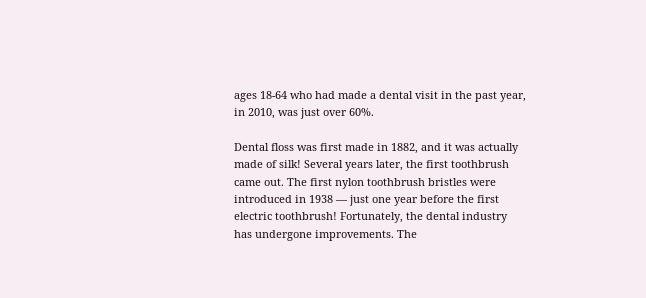ages 18-64 who had made a dental visit in the past year, in 2010, was just over 60%.

Dental floss was first made in 1882, and it was actually made of silk! Several years later, the first toothbrush came out. The first nylon toothbrush bristles were introduced in 1938 — just one year before the first electric toothbrush! Fortunately, the dental industry has undergone improvements. The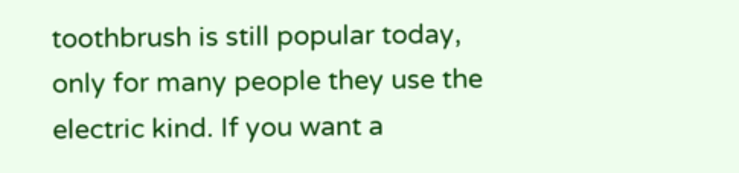toothbrush is still popular today, only for many people they use the electric kind. If you want a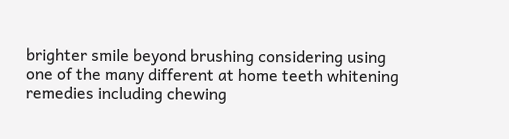brighter smile beyond brushing considering using one of the many different at home teeth whitening remedies including chewing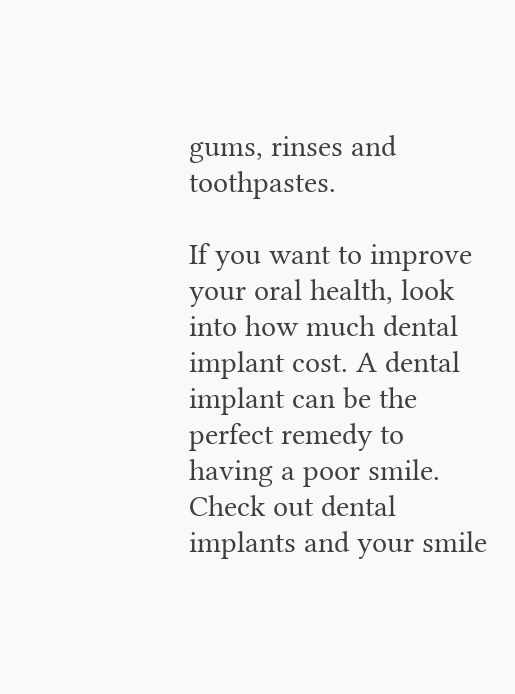gums, rinses and toothpastes.

If you want to improve your oral health, look into how much dental implant cost. A dental implant can be the perfect remedy to having a poor smile. Check out dental implants and your smile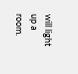will light up a room.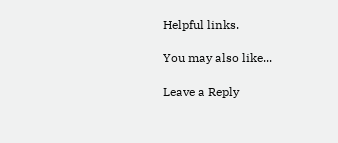Helpful links.

You may also like...

Leave a Reply